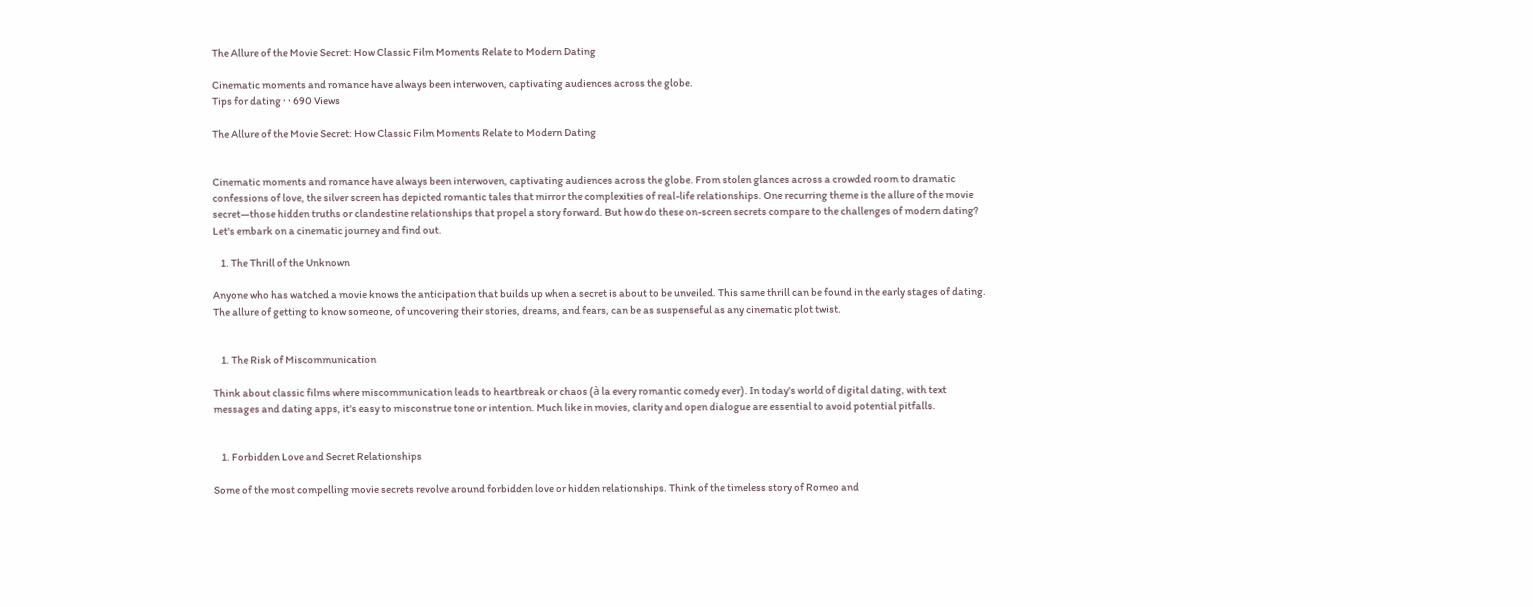The Allure of the Movie Secret: How Classic Film Moments Relate to Modern Dating

Cinematic moments and romance have always been interwoven, captivating audiences across the globe.
Tips for dating · · 690 Views

The Allure of the Movie Secret: How Classic Film Moments Relate to Modern Dating


Cinematic moments and romance have always been interwoven, captivating audiences across the globe. From stolen glances across a crowded room to dramatic confessions of love, the silver screen has depicted romantic tales that mirror the complexities of real-life relationships. One recurring theme is the allure of the movie secret—those hidden truths or clandestine relationships that propel a story forward. But how do these on-screen secrets compare to the challenges of modern dating? Let's embark on a cinematic journey and find out.

    1. The Thrill of the Unknown

Anyone who has watched a movie knows the anticipation that builds up when a secret is about to be unveiled. This same thrill can be found in the early stages of dating. The allure of getting to know someone, of uncovering their stories, dreams, and fears, can be as suspenseful as any cinematic plot twist.


    1. The Risk of Miscommunication

Think about classic films where miscommunication leads to heartbreak or chaos (à la every romantic comedy ever). In today's world of digital dating, with text messages and dating apps, it's easy to misconstrue tone or intention. Much like in movies, clarity and open dialogue are essential to avoid potential pitfalls.


    1. Forbidden Love and Secret Relationships

Some of the most compelling movie secrets revolve around forbidden love or hidden relationships. Think of the timeless story of Romeo and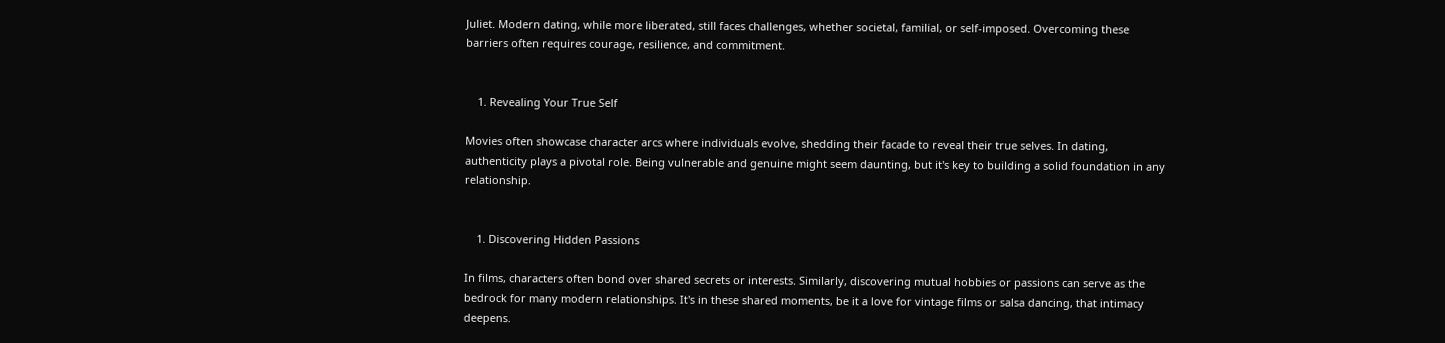Juliet. Modern dating, while more liberated, still faces challenges, whether societal, familial, or self-imposed. Overcoming these barriers often requires courage, resilience, and commitment.


    1. Revealing Your True Self

Movies often showcase character arcs where individuals evolve, shedding their facade to reveal their true selves. In dating, authenticity plays a pivotal role. Being vulnerable and genuine might seem daunting, but it's key to building a solid foundation in any relationship.


    1. Discovering Hidden Passions

In films, characters often bond over shared secrets or interests. Similarly, discovering mutual hobbies or passions can serve as the bedrock for many modern relationships. It's in these shared moments, be it a love for vintage films or salsa dancing, that intimacy deepens.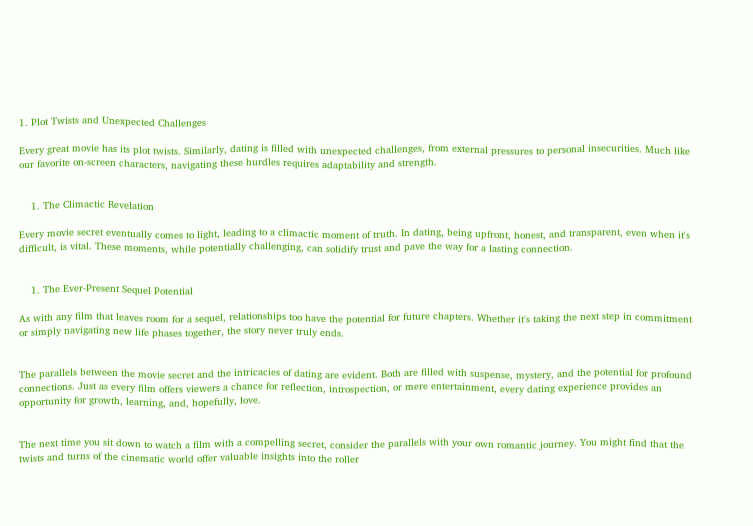1. Plot Twists and Unexpected Challenges

Every great movie has its plot twists. Similarly, dating is filled with unexpected challenges, from external pressures to personal insecurities. Much like our favorite on-screen characters, navigating these hurdles requires adaptability and strength.


    1. The Climactic Revelation

Every movie secret eventually comes to light, leading to a climactic moment of truth. In dating, being upfront, honest, and transparent, even when it's difficult, is vital. These moments, while potentially challenging, can solidify trust and pave the way for a lasting connection.


    1. The Ever-Present Sequel Potential

As with any film that leaves room for a sequel, relationships too have the potential for future chapters. Whether it's taking the next step in commitment or simply navigating new life phases together, the story never truly ends.


The parallels between the movie secret and the intricacies of dating are evident. Both are filled with suspense, mystery, and the potential for profound connections. Just as every film offers viewers a chance for reflection, introspection, or mere entertainment, every dating experience provides an opportunity for growth, learning, and, hopefully, love.


The next time you sit down to watch a film with a compelling secret, consider the parallels with your own romantic journey. You might find that the twists and turns of the cinematic world offer valuable insights into the roller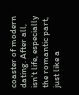coaster of modern dating. After all, isn't life, especially the romantic part, just like a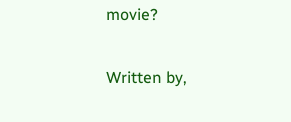movie?


Written by,